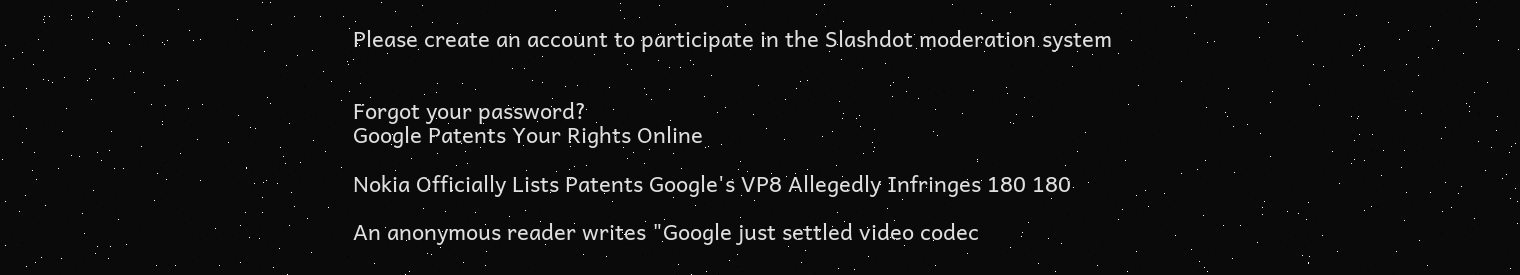Please create an account to participate in the Slashdot moderation system


Forgot your password?
Google Patents Your Rights Online

Nokia Officially Lists Patents Google's VP8 Allegedly Infringes 180 180

An anonymous reader writes "Google just settled video codec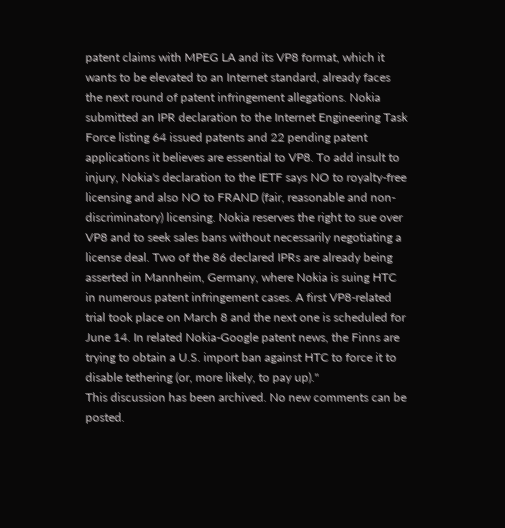patent claims with MPEG LA and its VP8 format, which it wants to be elevated to an Internet standard, already faces the next round of patent infringement allegations. Nokia submitted an IPR declaration to the Internet Engineering Task Force listing 64 issued patents and 22 pending patent applications it believes are essential to VP8. To add insult to injury, Nokia's declaration to the IETF says NO to royalty-free licensing and also NO to FRAND (fair, reasonable and non-discriminatory) licensing. Nokia reserves the right to sue over VP8 and to seek sales bans without necessarily negotiating a license deal. Two of the 86 declared IPRs are already being asserted in Mannheim, Germany, where Nokia is suing HTC in numerous patent infringement cases. A first VP8-related trial took place on March 8 and the next one is scheduled for June 14. In related Nokia-Google patent news, the Finns are trying to obtain a U.S. import ban against HTC to force it to disable tethering (or, more likely, to pay up)."
This discussion has been archived. No new comments can be posted.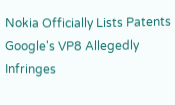Nokia Officially Lists Patents Google's VP8 Allegedly Infringes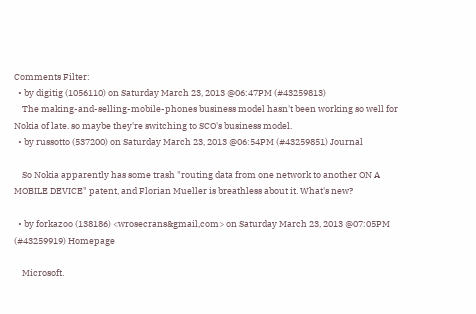Comments Filter:
  • by digitig (1056110) on Saturday March 23, 2013 @06:47PM (#43259813)
    The making-and-selling-mobile-phones business model hasn't been working so well for Nokia of late. so maybe they're switching to SCO's business model.
  • by russotto (537200) on Saturday March 23, 2013 @06:54PM (#43259851) Journal

    So Nokia apparently has some trash "routing data from one network to another ON A MOBILE DEVICE" patent, and Florian Mueller is breathless about it. What's new?

  • by forkazoo (138186) <wrosecrans&gmail,com> on Saturday March 23, 2013 @07:05PM (#43259919) Homepage

    Microsoft.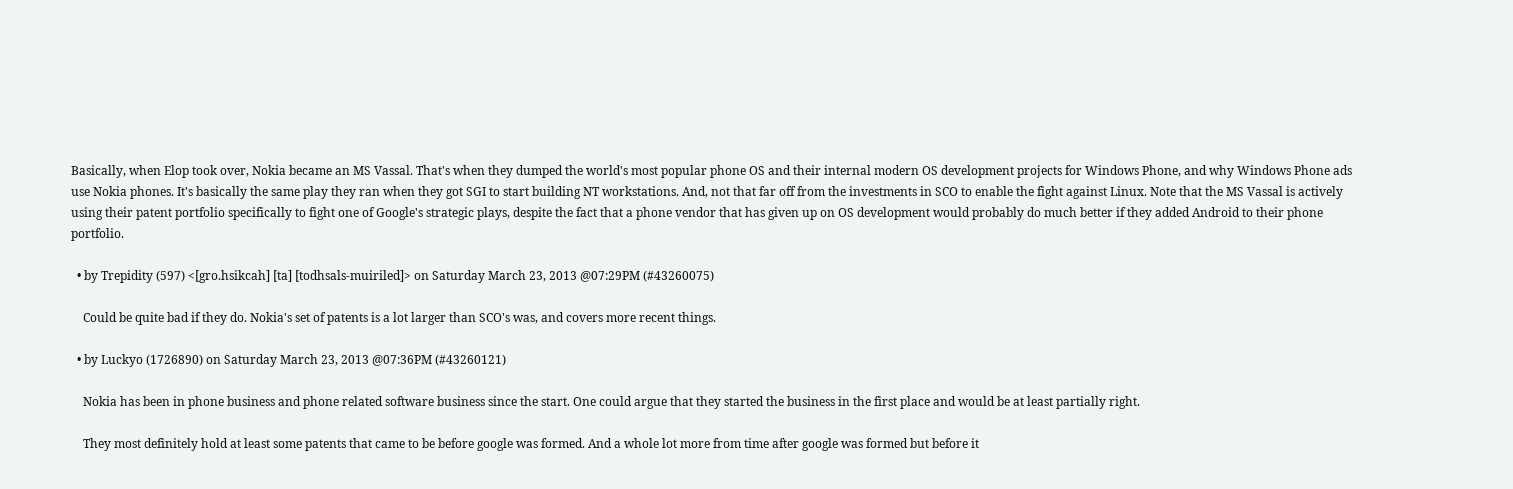Basically, when Elop took over, Nokia became an MS Vassal. That's when they dumped the world's most popular phone OS and their internal modern OS development projects for Windows Phone, and why Windows Phone ads use Nokia phones. It's basically the same play they ran when they got SGI to start building NT workstations. And, not that far off from the investments in SCO to enable the fight against Linux. Note that the MS Vassal is actively using their patent portfolio specifically to fight one of Google's strategic plays, despite the fact that a phone vendor that has given up on OS development would probably do much better if they added Android to their phone portfolio.

  • by Trepidity (597) <[gro.hsikcah] [ta] [todhsals-muiriled]> on Saturday March 23, 2013 @07:29PM (#43260075)

    Could be quite bad if they do. Nokia's set of patents is a lot larger than SCO's was, and covers more recent things.

  • by Luckyo (1726890) on Saturday March 23, 2013 @07:36PM (#43260121)

    Nokia has been in phone business and phone related software business since the start. One could argue that they started the business in the first place and would be at least partially right.

    They most definitely hold at least some patents that came to be before google was formed. And a whole lot more from time after google was formed but before it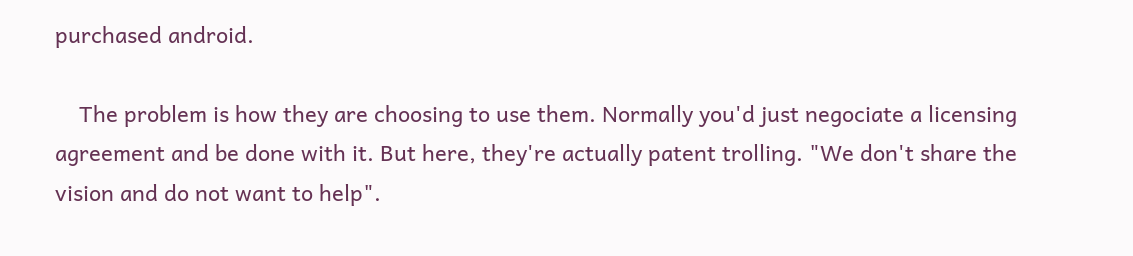purchased android.

    The problem is how they are choosing to use them. Normally you'd just negociate a licensing agreement and be done with it. But here, they're actually patent trolling. "We don't share the vision and do not want to help".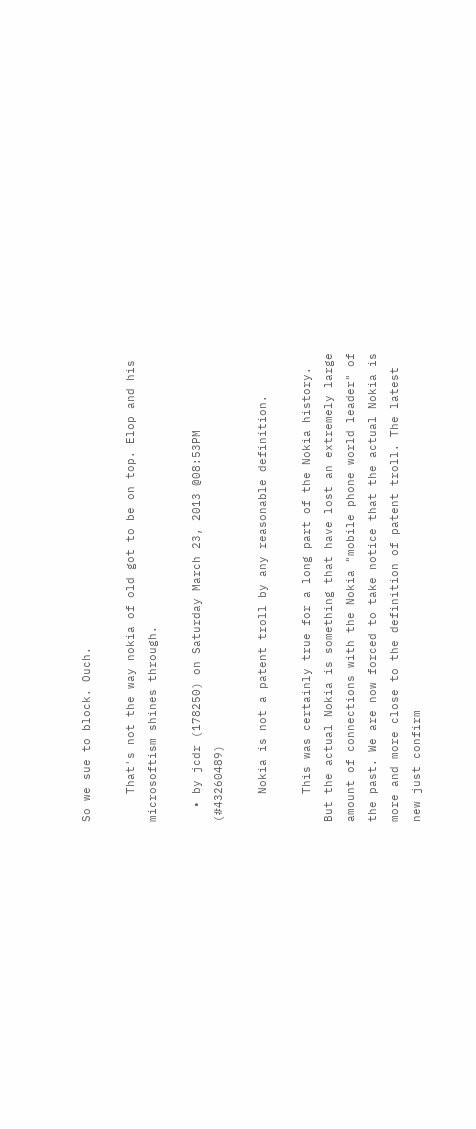So we sue to block. Ouch.

    That's not the way nokia of old got to be on top. Elop and his microsoftism shines through.

  • by jcdr (178250) on Saturday March 23, 2013 @08:53PM (#43260489)

    Nokia is not a patent troll by any reasonable definition.

    This was certainly true for a long part of the Nokia history. But the actual Nokia is something that have lost an extremely large amount of connections with the Nokia "mobile phone world leader" of the past. We are now forced to take notice that the actual Nokia is more and more close to the definition of patent troll. The latest new just confirm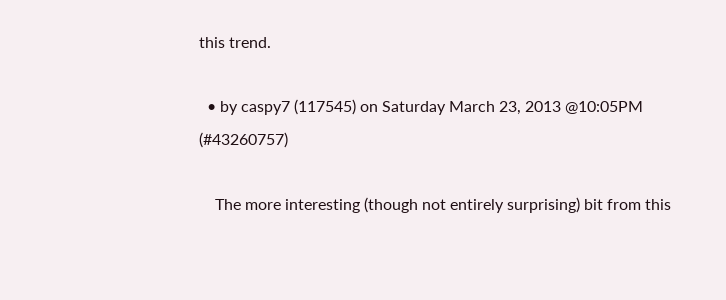this trend.

  • by caspy7 (117545) on Saturday March 23, 2013 @10:05PM (#43260757)

    The more interesting (though not entirely surprising) bit from this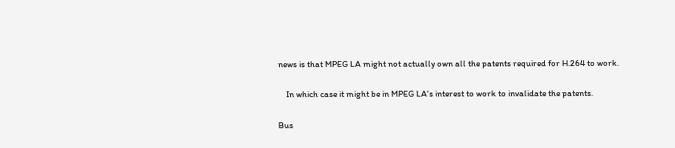news is that MPEG LA might not actually own all the patents required for H.264 to work.

    In which case it might be in MPEG LA's interest to work to invalidate the patents.

Bus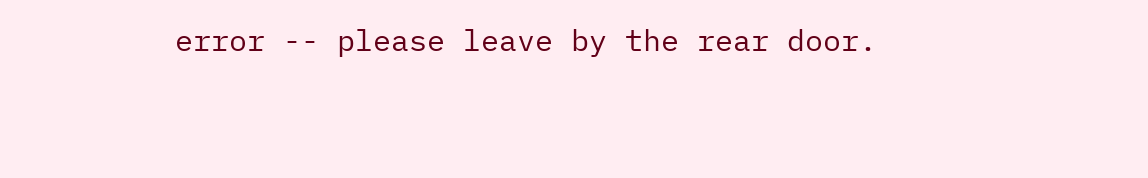error -- please leave by the rear door.